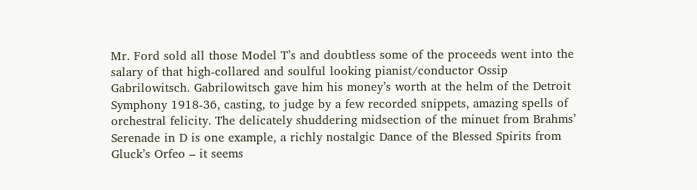Mr. Ford sold all those Model T’s and doubtless some of the proceeds went into the salary of that high-collared and soulful looking pianist/conductor Ossip Gabrilowitsch. Gabrilowitsch gave him his money’s worth at the helm of the Detroit Symphony 1918-36, casting, to judge by a few recorded snippets, amazing spells of orchestral felicity. The delicately shuddering midsection of the minuet from Brahms’ Serenade in D is one example, a richly nostalgic Dance of the Blessed Spirits from Gluck’s Orfeo – it seems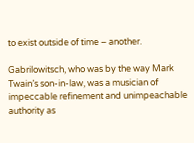to exist outside of time – another.

Gabrilowitsch, who was by the way Mark Twain’s son-in-law, was a musician of impeccable refinement and unimpeachable authority as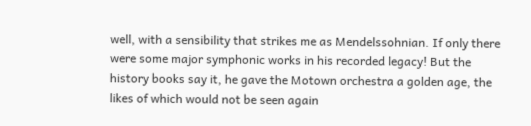well, with a sensibility that strikes me as Mendelssohnian. If only there were some major symphonic works in his recorded legacy! But the history books say it, he gave the Motown orchestra a golden age, the likes of which would not be seen again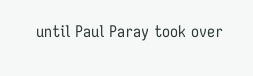until Paul Paray took over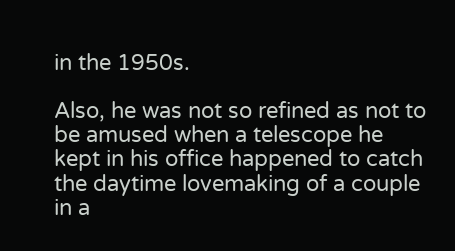in the 1950s.

Also, he was not so refined as not to be amused when a telescope he kept in his office happened to catch the daytime lovemaking of a couple in a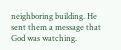neighboring building. He sent them a message that God was watching.